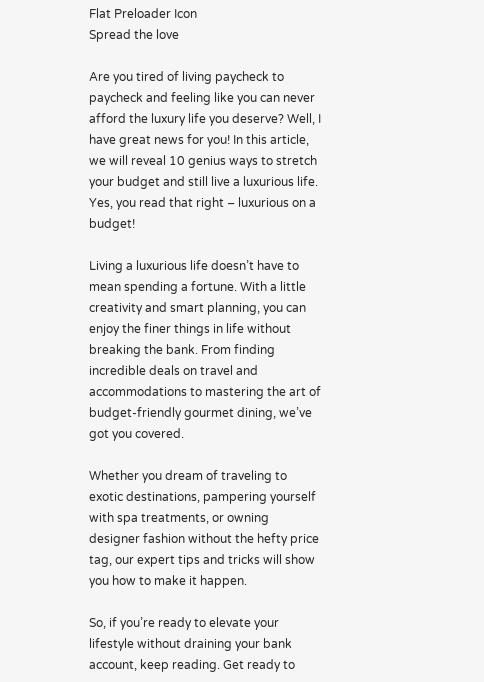Flat Preloader Icon
Spread the love

Are you tired of living paycheck to paycheck and feeling like you can never afford the luxury life you deserve? Well, I have great news for you! In this article, we will reveal 10 genius ways to stretch your budget and still live a luxurious life. Yes, you read that right – luxurious on a budget!

Living a luxurious life doesn’t have to mean spending a fortune. With a little creativity and smart planning, you can enjoy the finer things in life without breaking the bank. From finding incredible deals on travel and accommodations to mastering the art of budget-friendly gourmet dining, we’ve got you covered.

Whether you dream of traveling to exotic destinations, pampering yourself with spa treatments, or owning designer fashion without the hefty price tag, our expert tips and tricks will show you how to make it happen.

So, if you’re ready to elevate your lifestyle without draining your bank account, keep reading. Get ready to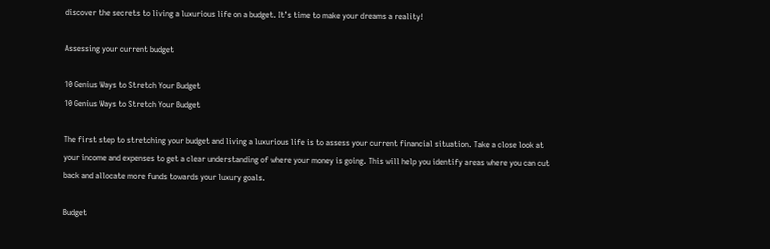discover the secrets to living a luxurious life on a budget. It’s time to make your dreams a reality!

Assessing your current budget

10 Genius Ways to Stretch Your Budget
10 Genius Ways to Stretch Your Budget

The first step to stretching your budget and living a luxurious life is to assess your current financial situation. Take a close look at your income and expenses to get a clear understanding of where your money is going. This will help you identify areas where you can cut back and allocate more funds towards your luxury goals.

Budget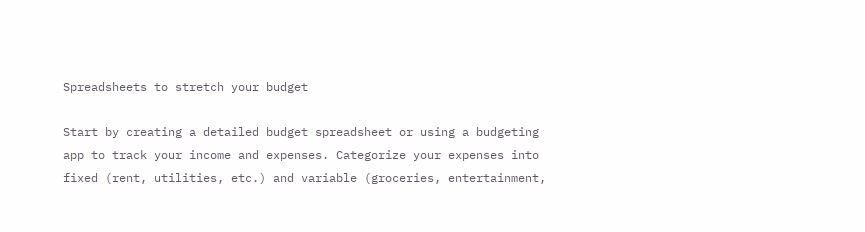Spreadsheets to stretch your budget

Start by creating a detailed budget spreadsheet or using a budgeting app to track your income and expenses. Categorize your expenses into fixed (rent, utilities, etc.) and variable (groceries, entertainment,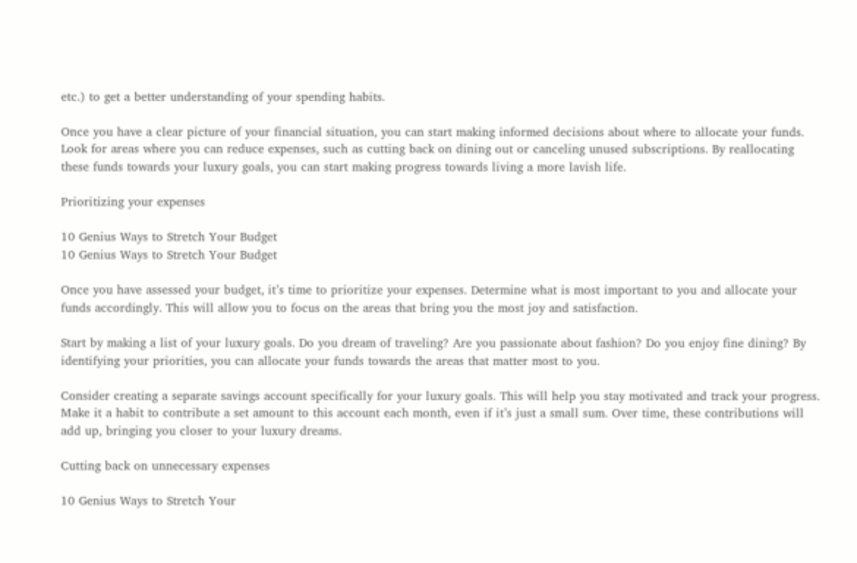etc.) to get a better understanding of your spending habits.

Once you have a clear picture of your financial situation, you can start making informed decisions about where to allocate your funds. Look for areas where you can reduce expenses, such as cutting back on dining out or canceling unused subscriptions. By reallocating these funds towards your luxury goals, you can start making progress towards living a more lavish life.

Prioritizing your expenses

10 Genius Ways to Stretch Your Budget
10 Genius Ways to Stretch Your Budget

Once you have assessed your budget, it’s time to prioritize your expenses. Determine what is most important to you and allocate your funds accordingly. This will allow you to focus on the areas that bring you the most joy and satisfaction.

Start by making a list of your luxury goals. Do you dream of traveling? Are you passionate about fashion? Do you enjoy fine dining? By identifying your priorities, you can allocate your funds towards the areas that matter most to you.

Consider creating a separate savings account specifically for your luxury goals. This will help you stay motivated and track your progress. Make it a habit to contribute a set amount to this account each month, even if it’s just a small sum. Over time, these contributions will add up, bringing you closer to your luxury dreams.

Cutting back on unnecessary expenses

10 Genius Ways to Stretch Your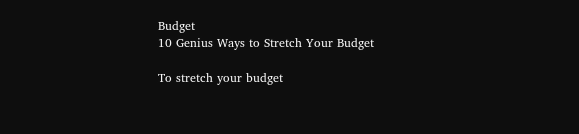Budget
10 Genius Ways to Stretch Your Budget

To stretch your budget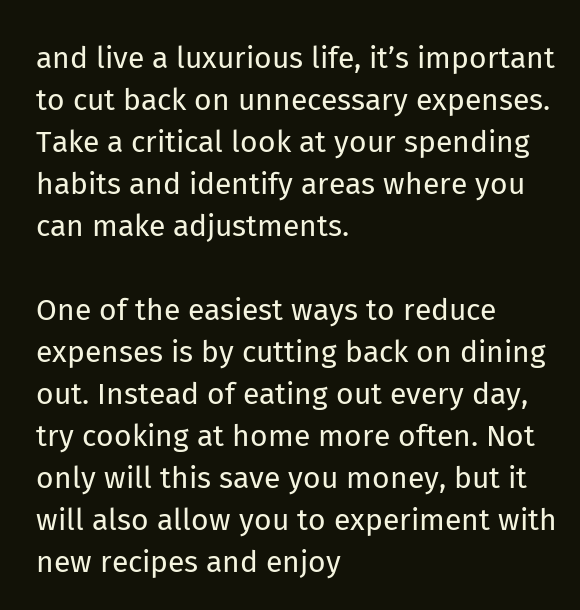and live a luxurious life, it’s important to cut back on unnecessary expenses. Take a critical look at your spending habits and identify areas where you can make adjustments.

One of the easiest ways to reduce expenses is by cutting back on dining out. Instead of eating out every day, try cooking at home more often. Not only will this save you money, but it will also allow you to experiment with new recipes and enjoy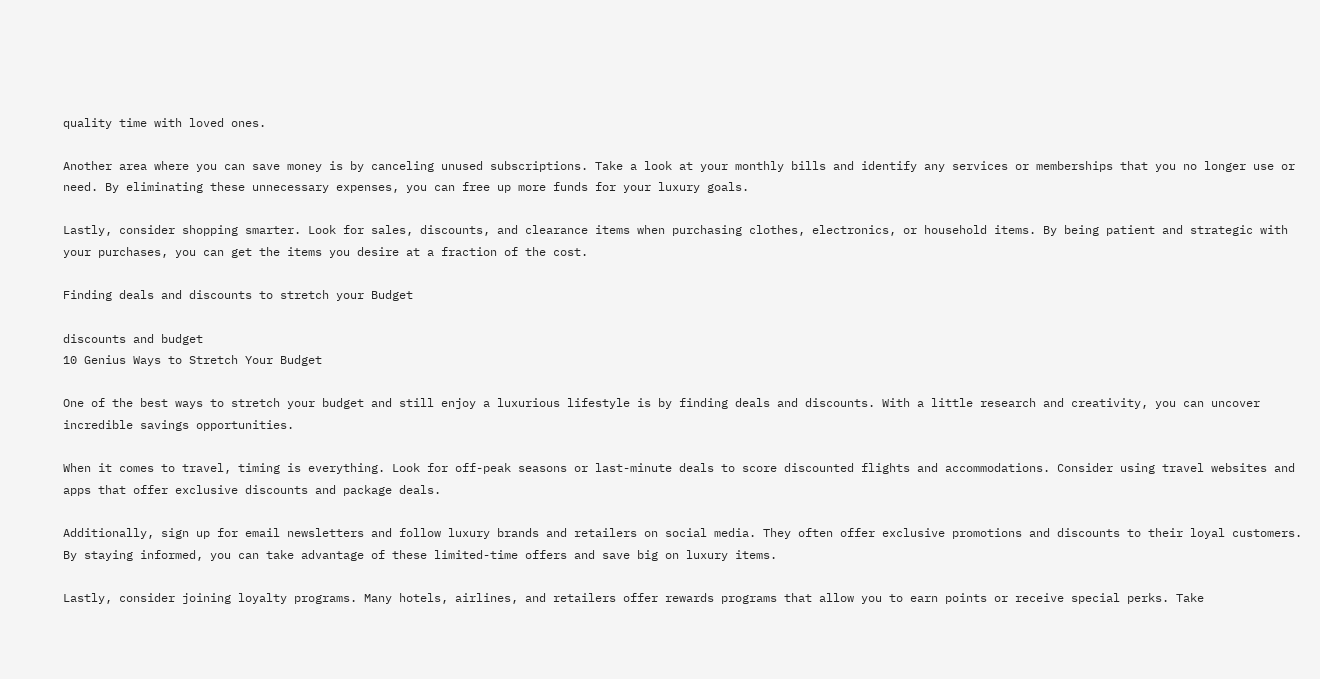quality time with loved ones.

Another area where you can save money is by canceling unused subscriptions. Take a look at your monthly bills and identify any services or memberships that you no longer use or need. By eliminating these unnecessary expenses, you can free up more funds for your luxury goals.

Lastly, consider shopping smarter. Look for sales, discounts, and clearance items when purchasing clothes, electronics, or household items. By being patient and strategic with your purchases, you can get the items you desire at a fraction of the cost.

Finding deals and discounts to stretch your Budget

discounts and budget
10 Genius Ways to Stretch Your Budget

One of the best ways to stretch your budget and still enjoy a luxurious lifestyle is by finding deals and discounts. With a little research and creativity, you can uncover incredible savings opportunities.

When it comes to travel, timing is everything. Look for off-peak seasons or last-minute deals to score discounted flights and accommodations. Consider using travel websites and apps that offer exclusive discounts and package deals.

Additionally, sign up for email newsletters and follow luxury brands and retailers on social media. They often offer exclusive promotions and discounts to their loyal customers. By staying informed, you can take advantage of these limited-time offers and save big on luxury items.

Lastly, consider joining loyalty programs. Many hotels, airlines, and retailers offer rewards programs that allow you to earn points or receive special perks. Take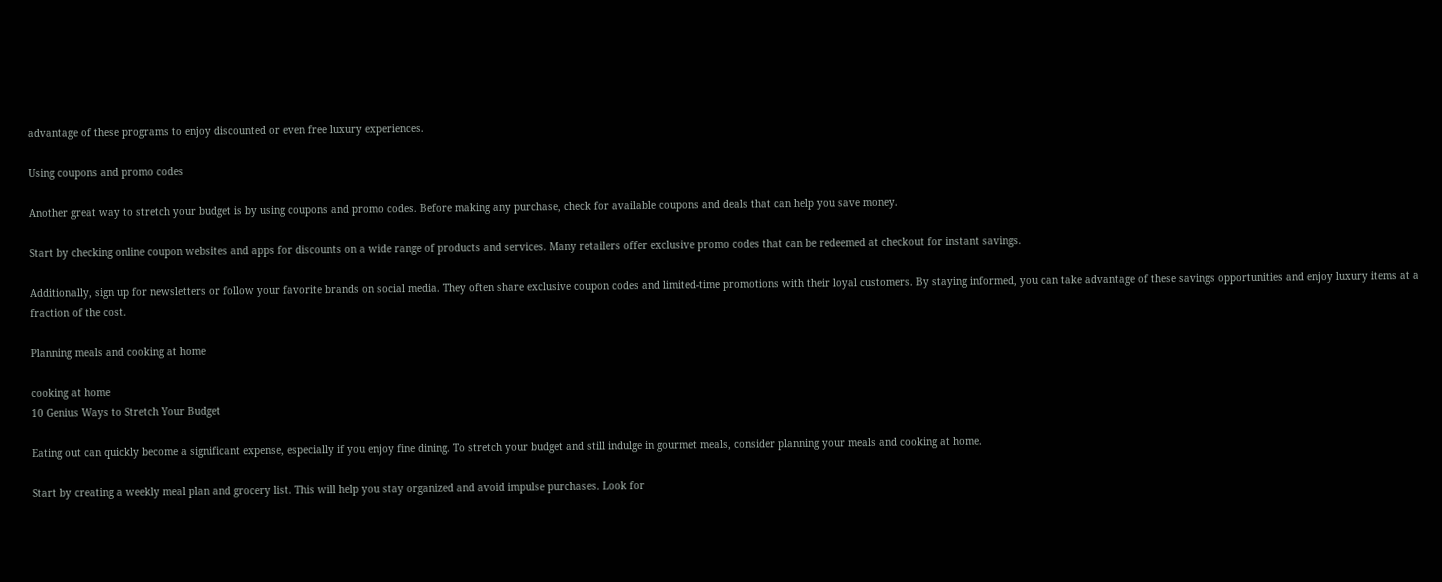advantage of these programs to enjoy discounted or even free luxury experiences.

Using coupons and promo codes

Another great way to stretch your budget is by using coupons and promo codes. Before making any purchase, check for available coupons and deals that can help you save money.

Start by checking online coupon websites and apps for discounts on a wide range of products and services. Many retailers offer exclusive promo codes that can be redeemed at checkout for instant savings.

Additionally, sign up for newsletters or follow your favorite brands on social media. They often share exclusive coupon codes and limited-time promotions with their loyal customers. By staying informed, you can take advantage of these savings opportunities and enjoy luxury items at a fraction of the cost.

Planning meals and cooking at home

cooking at home
10 Genius Ways to Stretch Your Budget

Eating out can quickly become a significant expense, especially if you enjoy fine dining. To stretch your budget and still indulge in gourmet meals, consider planning your meals and cooking at home.

Start by creating a weekly meal plan and grocery list. This will help you stay organized and avoid impulse purchases. Look for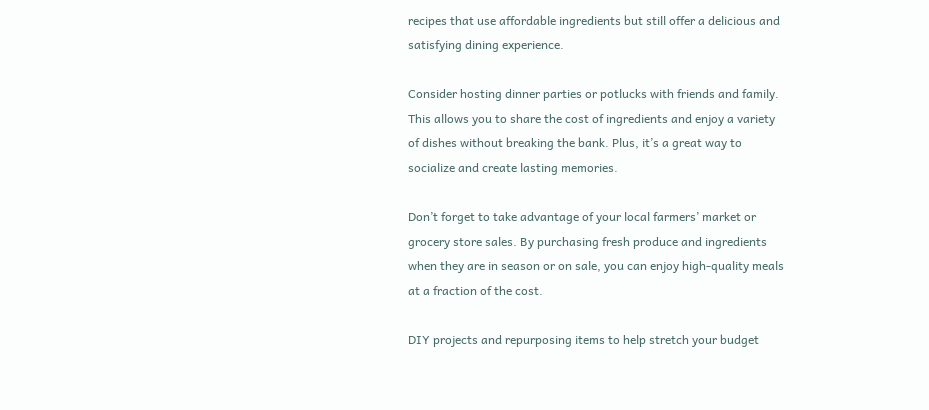recipes that use affordable ingredients but still offer a delicious and satisfying dining experience.

Consider hosting dinner parties or potlucks with friends and family. This allows you to share the cost of ingredients and enjoy a variety of dishes without breaking the bank. Plus, it’s a great way to socialize and create lasting memories.

Don’t forget to take advantage of your local farmers’ market or grocery store sales. By purchasing fresh produce and ingredients when they are in season or on sale, you can enjoy high-quality meals at a fraction of the cost.

DIY projects and repurposing items to help stretch your budget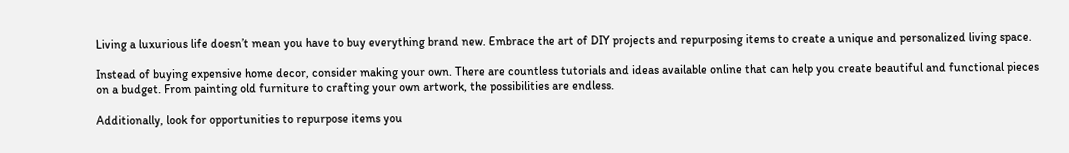Living a luxurious life doesn’t mean you have to buy everything brand new. Embrace the art of DIY projects and repurposing items to create a unique and personalized living space.

Instead of buying expensive home decor, consider making your own. There are countless tutorials and ideas available online that can help you create beautiful and functional pieces on a budget. From painting old furniture to crafting your own artwork, the possibilities are endless.

Additionally, look for opportunities to repurpose items you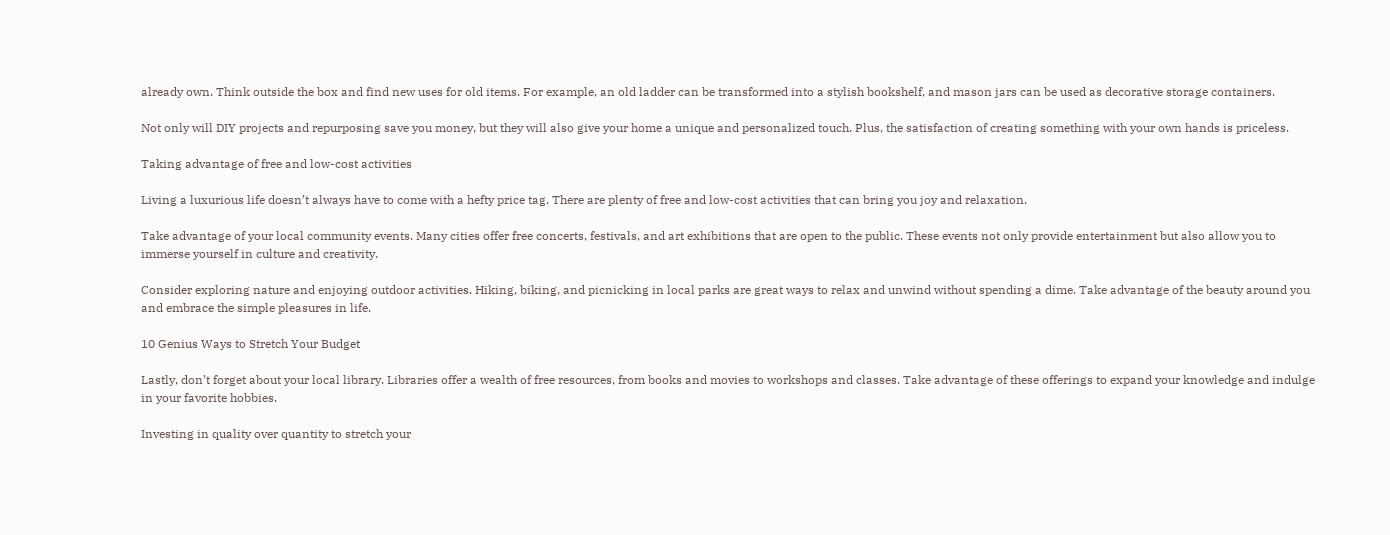already own. Think outside the box and find new uses for old items. For example, an old ladder can be transformed into a stylish bookshelf, and mason jars can be used as decorative storage containers.

Not only will DIY projects and repurposing save you money, but they will also give your home a unique and personalized touch. Plus, the satisfaction of creating something with your own hands is priceless.

Taking advantage of free and low-cost activities

Living a luxurious life doesn’t always have to come with a hefty price tag. There are plenty of free and low-cost activities that can bring you joy and relaxation.

Take advantage of your local community events. Many cities offer free concerts, festivals, and art exhibitions that are open to the public. These events not only provide entertainment but also allow you to immerse yourself in culture and creativity.

Consider exploring nature and enjoying outdoor activities. Hiking, biking, and picnicking in local parks are great ways to relax and unwind without spending a dime. Take advantage of the beauty around you and embrace the simple pleasures in life.

10 Genius Ways to Stretch Your Budget

Lastly, don’t forget about your local library. Libraries offer a wealth of free resources, from books and movies to workshops and classes. Take advantage of these offerings to expand your knowledge and indulge in your favorite hobbies.

Investing in quality over quantity to stretch your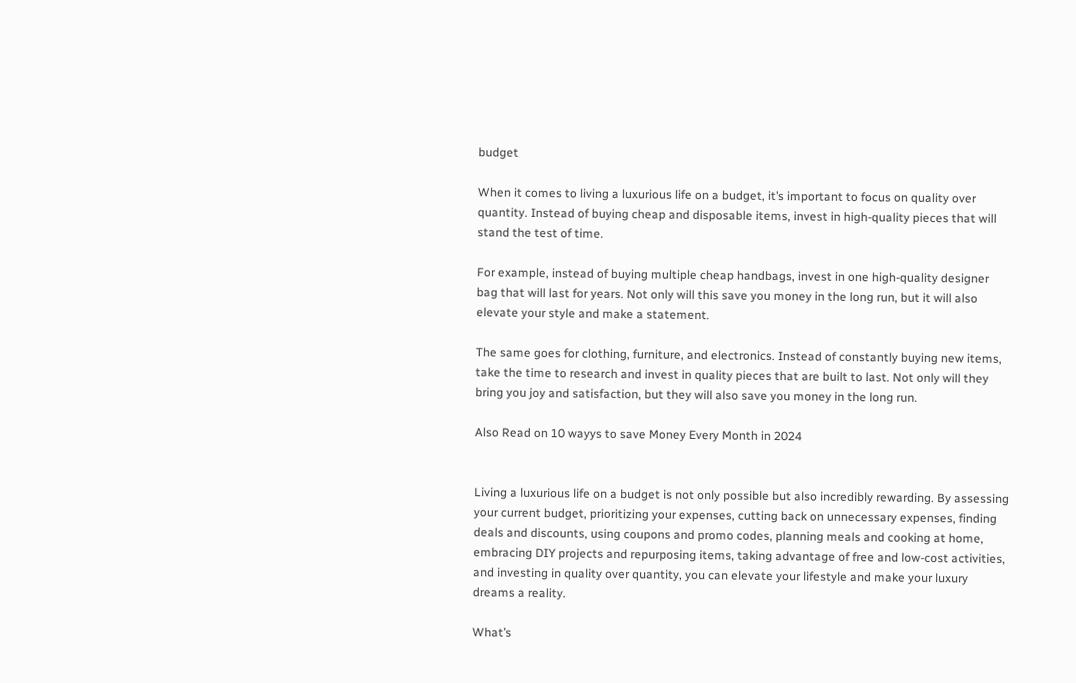budget

When it comes to living a luxurious life on a budget, it’s important to focus on quality over quantity. Instead of buying cheap and disposable items, invest in high-quality pieces that will stand the test of time.

For example, instead of buying multiple cheap handbags, invest in one high-quality designer bag that will last for years. Not only will this save you money in the long run, but it will also elevate your style and make a statement.

The same goes for clothing, furniture, and electronics. Instead of constantly buying new items, take the time to research and invest in quality pieces that are built to last. Not only will they bring you joy and satisfaction, but they will also save you money in the long run.

Also Read on 10 wayys to save Money Every Month in 2024


Living a luxurious life on a budget is not only possible but also incredibly rewarding. By assessing your current budget, prioritizing your expenses, cutting back on unnecessary expenses, finding deals and discounts, using coupons and promo codes, planning meals and cooking at home, embracing DIY projects and repurposing items, taking advantage of free and low-cost activities, and investing in quality over quantity, you can elevate your lifestyle and make your luxury dreams a reality.

What’s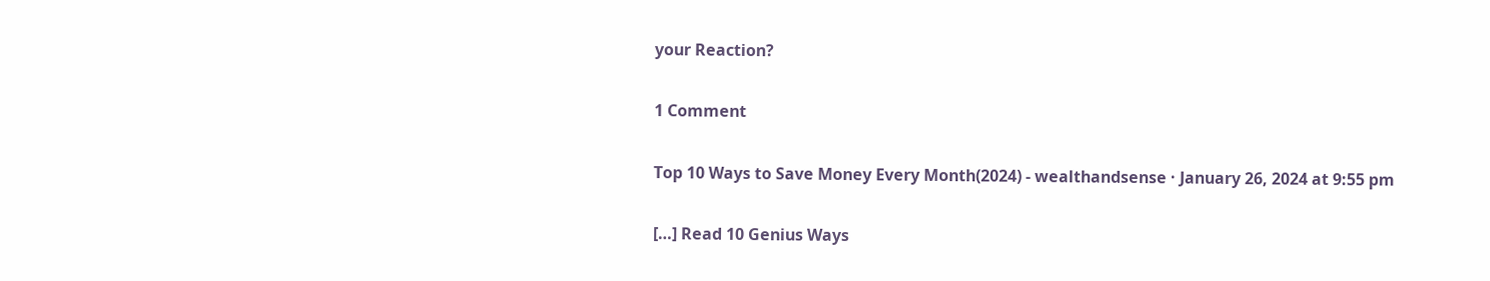your Reaction?

1 Comment

Top 10 Ways to Save Money Every Month(2024) - wealthandsense · January 26, 2024 at 9:55 pm

[…] Read 10 Genius Ways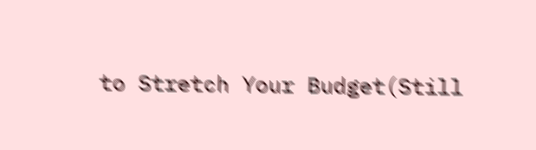to Stretch Your Budget(Still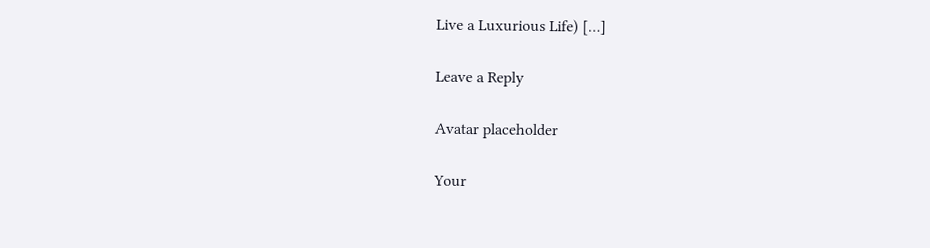Live a Luxurious Life) […]

Leave a Reply

Avatar placeholder

Your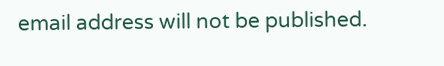email address will not be published.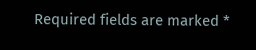Required fields are marked *